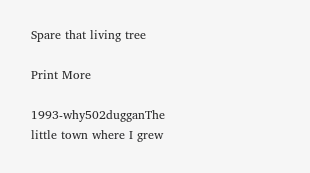Spare that living tree

Print More

1993-why502dugganThe little town where I grew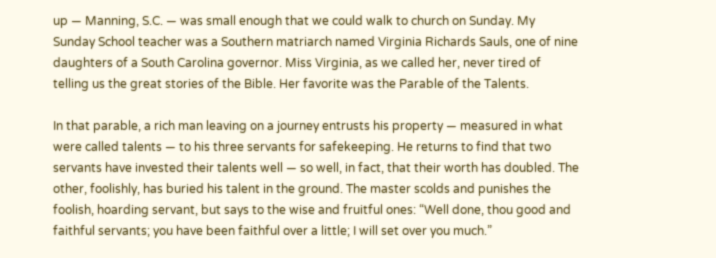up — Manning, S.C. — was small enough that we could walk to church on Sunday. My Sunday School teacher was a Southern matriarch named Virginia Richards Sauls, one of nine daughters of a South Carolina governor. Miss Virginia, as we called her, never tired of telling us the great stories of the Bible. Her favorite was the Parable of the Talents.

In that parable, a rich man leaving on a journey entrusts his property — measured in what were called talents — to his three servants for safekeeping. He returns to find that two servants have invested their talents well — so well, in fact, that their worth has doubled. The other, foolishly, has buried his talent in the ground. The master scolds and punishes the foolish, hoarding servant, but says to the wise and fruitful ones: “Well done, thou good and faithful servants; you have been faithful over a little; I will set over you much.”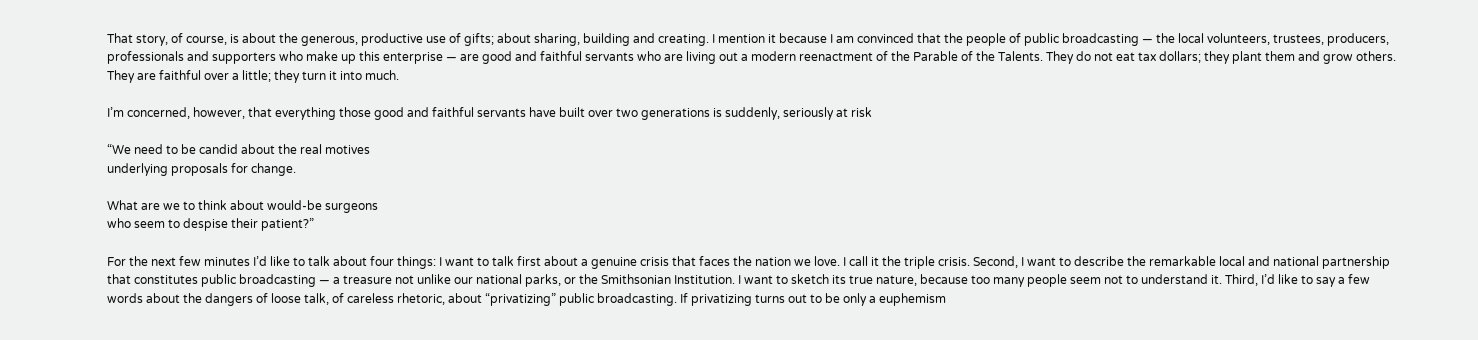That story, of course, is about the generous, productive use of gifts; about sharing, building and creating. I mention it because I am convinced that the people of public broadcasting — the local volunteers, trustees, producers, professionals and supporters who make up this enterprise — are good and faithful servants who are living out a modern reenactment of the Parable of the Talents. They do not eat tax dollars; they plant them and grow others. They are faithful over a little; they turn it into much.

I’m concerned, however, that everything those good and faithful servants have built over two generations is suddenly, seriously at risk

“We need to be candid about the real motives
underlying proposals for change.

What are we to think about would-be surgeons
who seem to despise their patient?”

For the next few minutes I’d like to talk about four things: I want to talk first about a genuine crisis that faces the nation we love. I call it the triple crisis. Second, I want to describe the remarkable local and national partnership that constitutes public broadcasting — a treasure not unlike our national parks, or the Smithsonian Institution. I want to sketch its true nature, because too many people seem not to understand it. Third, I’d like to say a few words about the dangers of loose talk, of careless rhetoric, about “privatizing” public broadcasting. If privatizing turns out to be only a euphemism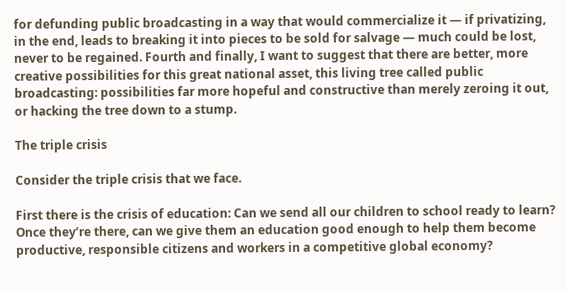for defunding public broadcasting in a way that would commercialize it — if privatizing, in the end, leads to breaking it into pieces to be sold for salvage — much could be lost, never to be regained. Fourth and finally, I want to suggest that there are better, more creative possibilities for this great national asset, this living tree called public broadcasting: possibilities far more hopeful and constructive than merely zeroing it out, or hacking the tree down to a stump.

The triple crisis

Consider the triple crisis that we face.

First there is the crisis of education: Can we send all our children to school ready to learn? Once they’re there, can we give them an education good enough to help them become productive, responsible citizens and workers in a competitive global economy?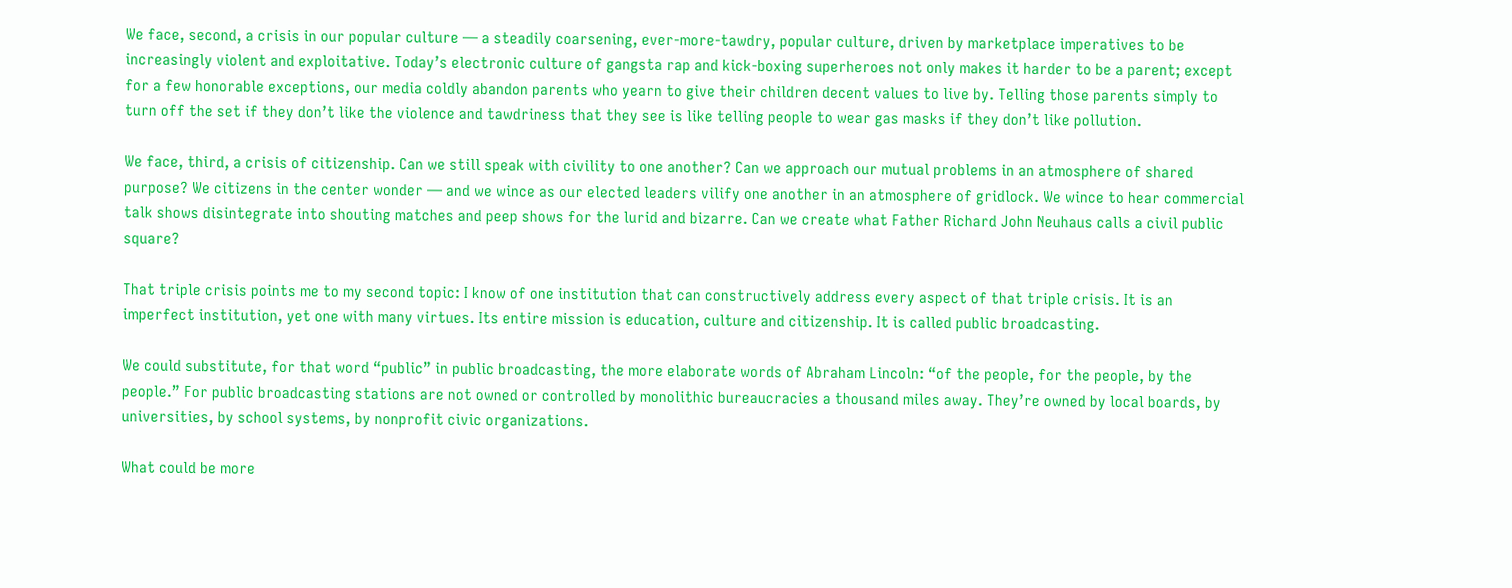We face, second, a crisis in our popular culture — a steadily coarsening, ever-more-tawdry, popular culture, driven by marketplace imperatives to be increasingly violent and exploitative. Today’s electronic culture of gangsta rap and kick-boxing superheroes not only makes it harder to be a parent; except for a few honorable exceptions, our media coldly abandon parents who yearn to give their children decent values to live by. Telling those parents simply to turn off the set if they don’t like the violence and tawdriness that they see is like telling people to wear gas masks if they don’t like pollution.

We face, third, a crisis of citizenship. Can we still speak with civility to one another? Can we approach our mutual problems in an atmosphere of shared purpose? We citizens in the center wonder — and we wince as our elected leaders vilify one another in an atmosphere of gridlock. We wince to hear commercial talk shows disintegrate into shouting matches and peep shows for the lurid and bizarre. Can we create what Father Richard John Neuhaus calls a civil public square?

That triple crisis points me to my second topic: I know of one institution that can constructively address every aspect of that triple crisis. It is an imperfect institution, yet one with many virtues. Its entire mission is education, culture and citizenship. It is called public broadcasting.

We could substitute, for that word “public” in public broadcasting, the more elaborate words of Abraham Lincoln: “of the people, for the people, by the people.” For public broadcasting stations are not owned or controlled by monolithic bureaucracies a thousand miles away. They’re owned by local boards, by universities, by school systems, by nonprofit civic organizations.

What could be more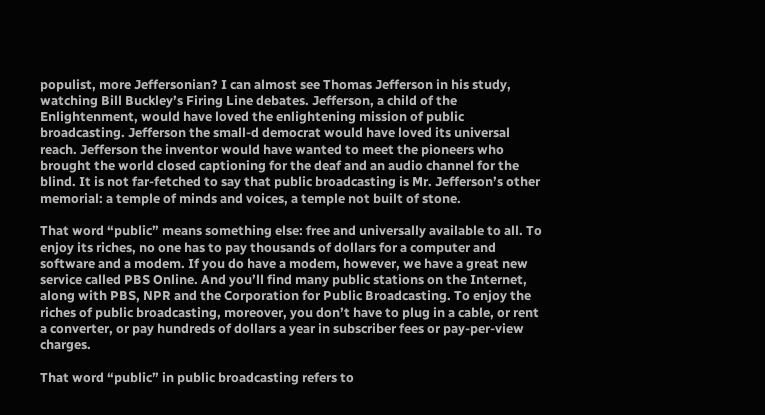populist, more Jeffersonian? I can almost see Thomas Jefferson in his study, watching Bill Buckley’s Firing Line debates. Jefferson, a child of the Enlightenment, would have loved the enlightening mission of public broadcasting. Jefferson the small-d democrat would have loved its universal reach. Jefferson the inventor would have wanted to meet the pioneers who brought the world closed captioning for the deaf and an audio channel for the blind. It is not far-fetched to say that public broadcasting is Mr. Jefferson’s other memorial: a temple of minds and voices, a temple not built of stone.

That word “public” means something else: free and universally available to all. To enjoy its riches, no one has to pay thousands of dollars for a computer and software and a modem. If you do have a modem, however, we have a great new service called PBS Online. And you’ll find many public stations on the Internet, along with PBS, NPR and the Corporation for Public Broadcasting. To enjoy the riches of public broadcasting, moreover, you don’t have to plug in a cable, or rent a converter, or pay hundreds of dollars a year in subscriber fees or pay-per-view charges.

That word “public” in public broadcasting refers to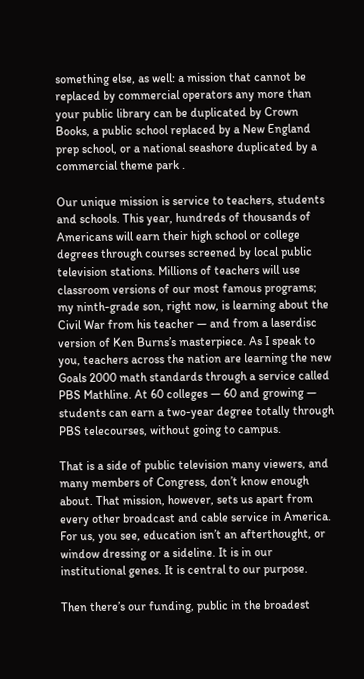something else, as well: a mission that cannot be replaced by commercial operators any more than your public library can be duplicated by Crown Books, a public school replaced by a New England prep school, or a national seashore duplicated by a commercial theme park .

Our unique mission is service to teachers, students and schools. This year, hundreds of thousands of Americans will earn their high school or college degrees through courses screened by local public television stations. Millions of teachers will use classroom versions of our most famous programs; my ninth-grade son, right now, is learning about the Civil War from his teacher — and from a laserdisc version of Ken Burns’s masterpiece. As I speak to you, teachers across the nation are learning the new Goals 2000 math standards through a service called PBS Mathline. At 60 colleges — 60 and growing — students can earn a two-year degree totally through PBS telecourses, without going to campus.

That is a side of public television many viewers, and many members of Congress, don’t know enough about. That mission, however, sets us apart from every other broadcast and cable service in America. For us, you see, education isn’t an afterthought, or window dressing or a sideline. It is in our institutional genes. It is central to our purpose.

Then there’s our funding, public in the broadest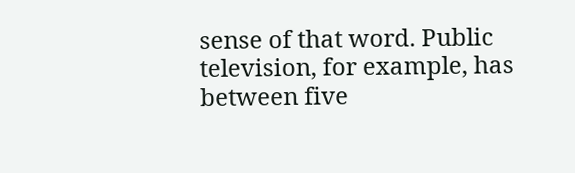sense of that word. Public television, for example, has between five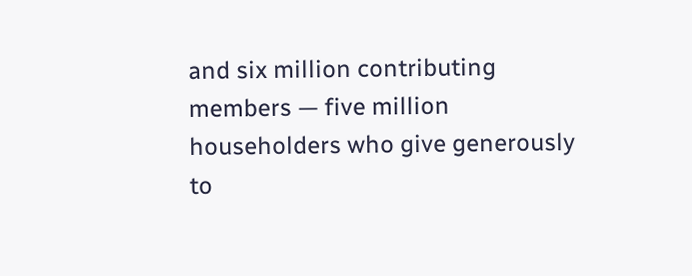and six million contributing members — five million householders who give generously to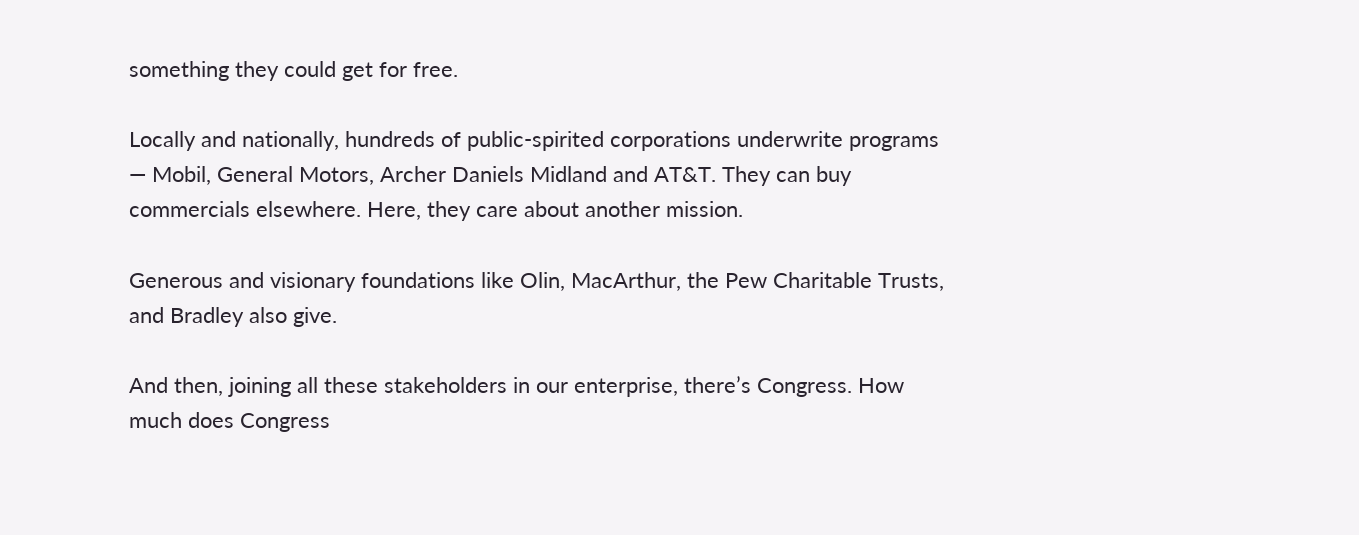something they could get for free.

Locally and nationally, hundreds of public-spirited corporations underwrite programs — Mobil, General Motors, Archer Daniels Midland and AT&T. They can buy commercials elsewhere. Here, they care about another mission.

Generous and visionary foundations like Olin, MacArthur, the Pew Charitable Trusts, and Bradley also give.

And then, joining all these stakeholders in our enterprise, there’s Congress. How much does Congress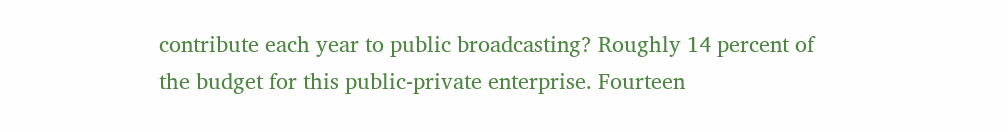contribute each year to public broadcasting? Roughly 14 percent of the budget for this public-private enterprise. Fourteen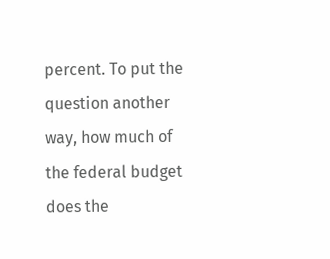percent. To put the question another way, how much of the federal budget does the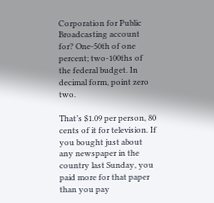Corporation for Public Broadcasting account for? One-50th of one percent; two-100ths of the federal budget. In decimal form, point zero two.

That’s $1.09 per person, 80 cents of it for television. If you bought just about any newspaper in the country last Sunday, you paid more for that paper than you pay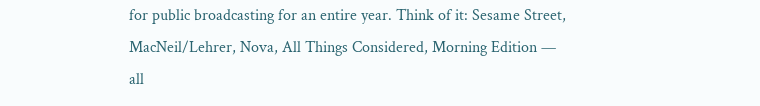for public broadcasting for an entire year. Think of it: Sesame Street, MacNeil/Lehrer, Nova, All Things Considered, Morning Edition — all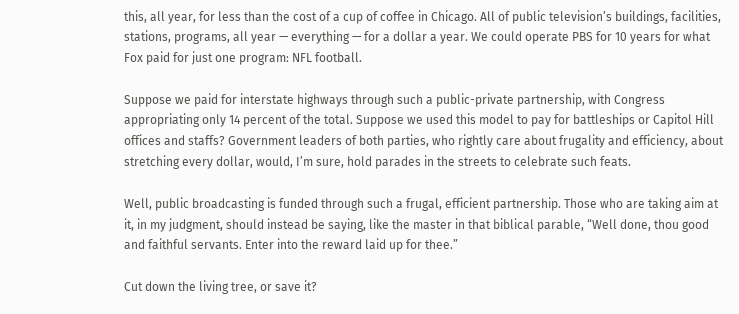this, all year, for less than the cost of a cup of coffee in Chicago. All of public television’s buildings, facilities, stations, programs, all year — everything — for a dollar a year. We could operate PBS for 10 years for what Fox paid for just one program: NFL football.

Suppose we paid for interstate highways through such a public-private partnership, with Congress appropriating only 14 percent of the total. Suppose we used this model to pay for battleships or Capitol Hill offices and staffs? Government leaders of both parties, who rightly care about frugality and efficiency, about stretching every dollar, would, I’m sure, hold parades in the streets to celebrate such feats.

Well, public broadcasting is funded through such a frugal, efficient partnership. Those who are taking aim at it, in my judgment, should instead be saying, like the master in that biblical parable, “Well done, thou good and faithful servants. Enter into the reward laid up for thee.”

Cut down the living tree, or save it?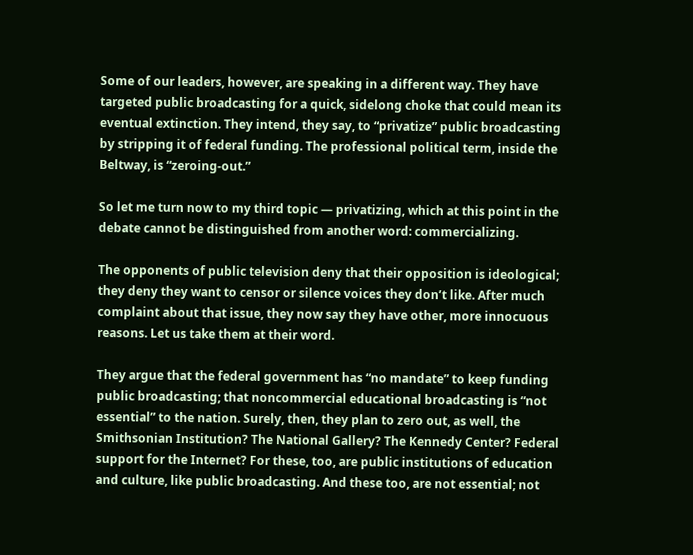Some of our leaders, however, are speaking in a different way. They have targeted public broadcasting for a quick, sidelong choke that could mean its eventual extinction. They intend, they say, to “privatize” public broadcasting by stripping it of federal funding. The professional political term, inside the Beltway, is “zeroing-out.”

So let me turn now to my third topic — privatizing, which at this point in the debate cannot be distinguished from another word: commercializing.

The opponents of public television deny that their opposition is ideological; they deny they want to censor or silence voices they don’t like. After much complaint about that issue, they now say they have other, more innocuous reasons. Let us take them at their word.

They argue that the federal government has “no mandate” to keep funding public broadcasting; that noncommercial educational broadcasting is “not essential” to the nation. Surely, then, they plan to zero out, as well, the Smithsonian Institution? The National Gallery? The Kennedy Center? Federal support for the Internet? For these, too, are public institutions of education and culture, like public broadcasting. And these too, are not essential; not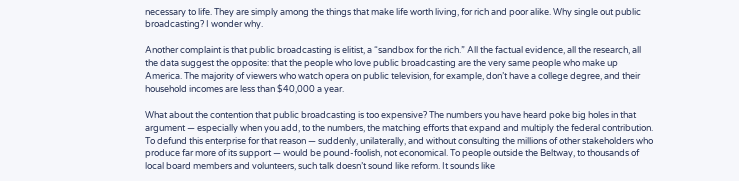necessary to life. They are simply among the things that make life worth living, for rich and poor alike. Why single out public broadcasting? I wonder why.

Another complaint is that public broadcasting is elitist, a “sandbox for the rich.” All the factual evidence, all the research, all the data suggest the opposite: that the people who love public broadcasting are the very same people who make up America. The majority of viewers who watch opera on public television, for example, don’t have a college degree, and their household incomes are less than $40,000 a year.

What about the contention that public broadcasting is too expensive? The numbers you have heard poke big holes in that argument — especially when you add, to the numbers, the matching efforts that expand and multiply the federal contribution. To defund this enterprise for that reason — suddenly, unilaterally, and without consulting the millions of other stakeholders who produce far more of its support — would be pound-foolish, not economical. To people outside the Beltway, to thousands of local board members and volunteers, such talk doesn’t sound like reform. It sounds like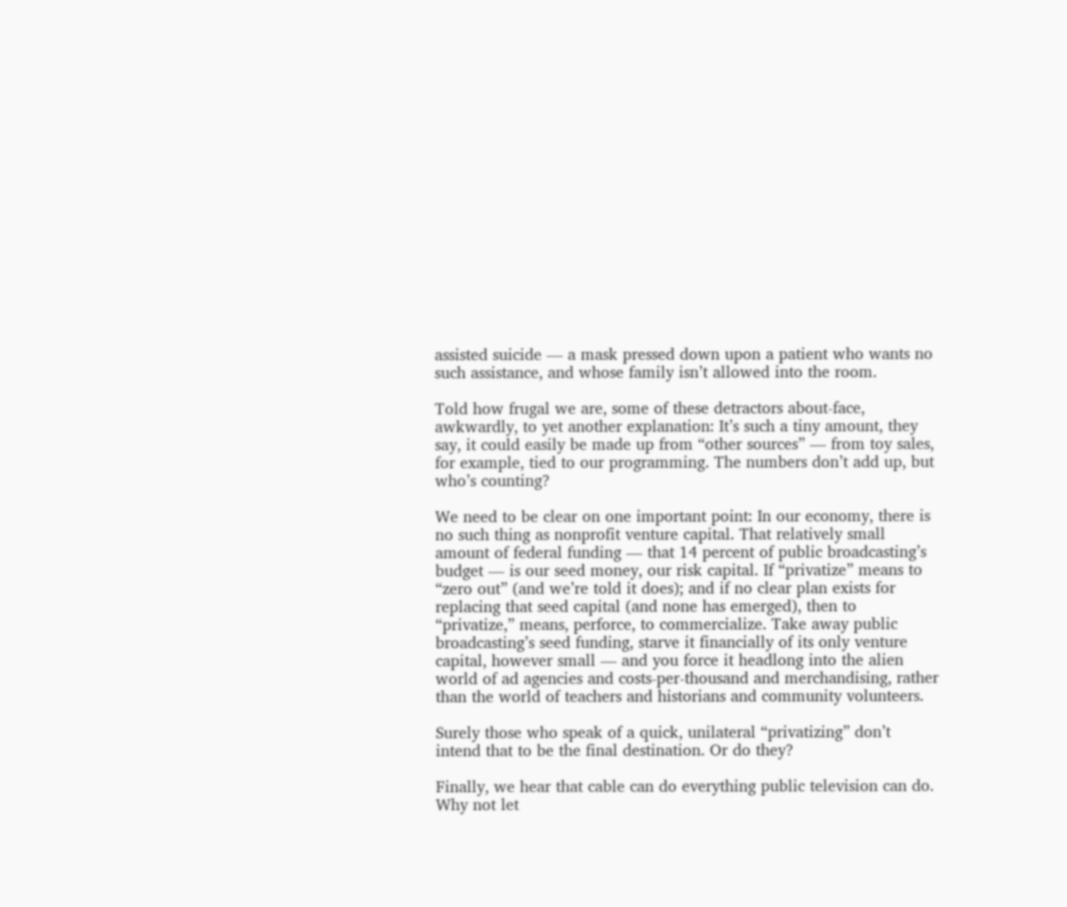assisted suicide — a mask pressed down upon a patient who wants no such assistance, and whose family isn’t allowed into the room.

Told how frugal we are, some of these detractors about-face, awkwardly, to yet another explanation: It’s such a tiny amount, they say, it could easily be made up from “other sources” — from toy sales, for example, tied to our programming. The numbers don’t add up, but who’s counting?

We need to be clear on one important point: In our economy, there is no such thing as nonprofit venture capital. That relatively small amount of federal funding — that 14 percent of public broadcasting’s budget — is our seed money, our risk capital. If “privatize” means to “zero out” (and we’re told it does); and if no clear plan exists for replacing that seed capital (and none has emerged), then to “privatize,” means, perforce, to commercialize. Take away public broadcasting’s seed funding, starve it financially of its only venture capital, however small — and you force it headlong into the alien world of ad agencies and costs-per-thousand and merchandising, rather than the world of teachers and historians and community volunteers.

Surely those who speak of a quick, unilateral “privatizing” don’t intend that to be the final destination. Or do they?

Finally, we hear that cable can do everything public television can do. Why not let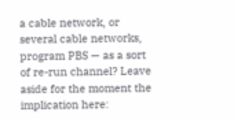a cable network, or several cable networks, program PBS — as a sort of re-run channel? Leave aside for the moment the implication here: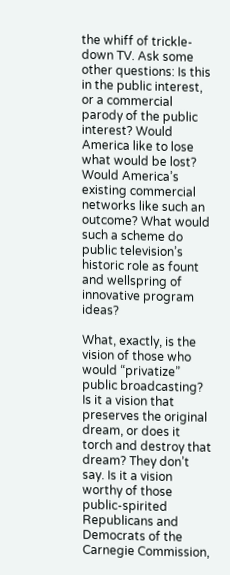the whiff of trickle-down TV. Ask some other questions: Is this in the public interest, or a commercial parody of the public interest? Would America like to lose what would be lost? Would America’s existing commercial networks like such an outcome? What would such a scheme do public television’s historic role as fount and wellspring of innovative program ideas?

What, exactly, is the vision of those who would “privatize” public broadcasting? Is it a vision that preserves the original dream, or does it torch and destroy that dream? They don’t say. Is it a vision worthy of those public-spirited Republicans and Democrats of the Carnegie Commission,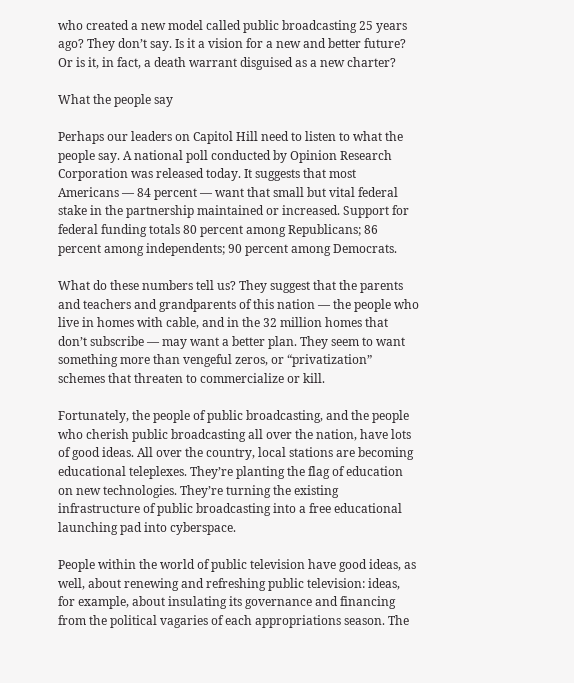who created a new model called public broadcasting 25 years ago? They don’t say. Is it a vision for a new and better future? Or is it, in fact, a death warrant disguised as a new charter?

What the people say

Perhaps our leaders on Capitol Hill need to listen to what the people say. A national poll conducted by Opinion Research Corporation was released today. It suggests that most Americans — 84 percent — want that small but vital federal stake in the partnership maintained or increased. Support for federal funding totals 80 percent among Republicans; 86 percent among independents; 90 percent among Democrats.

What do these numbers tell us? They suggest that the parents and teachers and grandparents of this nation — the people who live in homes with cable, and in the 32 million homes that don’t subscribe — may want a better plan. They seem to want something more than vengeful zeros, or “privatization” schemes that threaten to commercialize or kill.

Fortunately, the people of public broadcasting, and the people who cherish public broadcasting all over the nation, have lots of good ideas. All over the country, local stations are becoming educational teleplexes. They’re planting the flag of education on new technologies. They’re turning the existing infrastructure of public broadcasting into a free educational launching pad into cyberspace.

People within the world of public television have good ideas, as well, about renewing and refreshing public television: ideas, for example, about insulating its governance and financing from the political vagaries of each appropriations season. The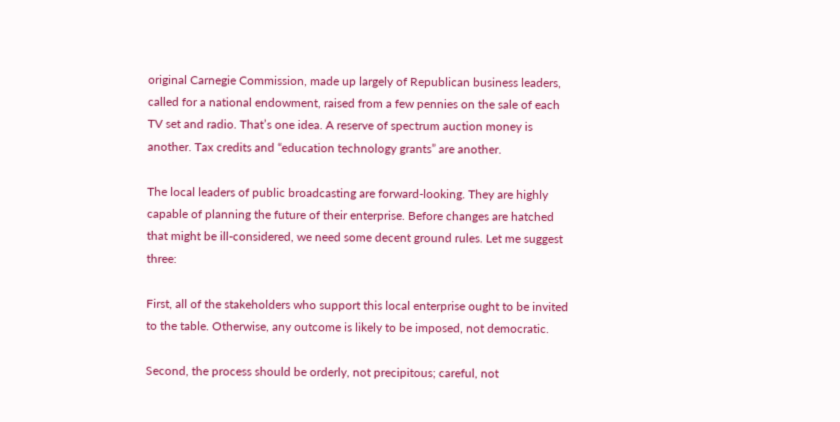original Carnegie Commission, made up largely of Republican business leaders, called for a national endowment, raised from a few pennies on the sale of each TV set and radio. That’s one idea. A reserve of spectrum auction money is another. Tax credits and “education technology grants” are another.

The local leaders of public broadcasting are forward-looking. They are highly capable of planning the future of their enterprise. Before changes are hatched that might be ill-considered, we need some decent ground rules. Let me suggest three:

First, all of the stakeholders who support this local enterprise ought to be invited to the table. Otherwise, any outcome is likely to be imposed, not democratic.

Second, the process should be orderly, not precipitous; careful, not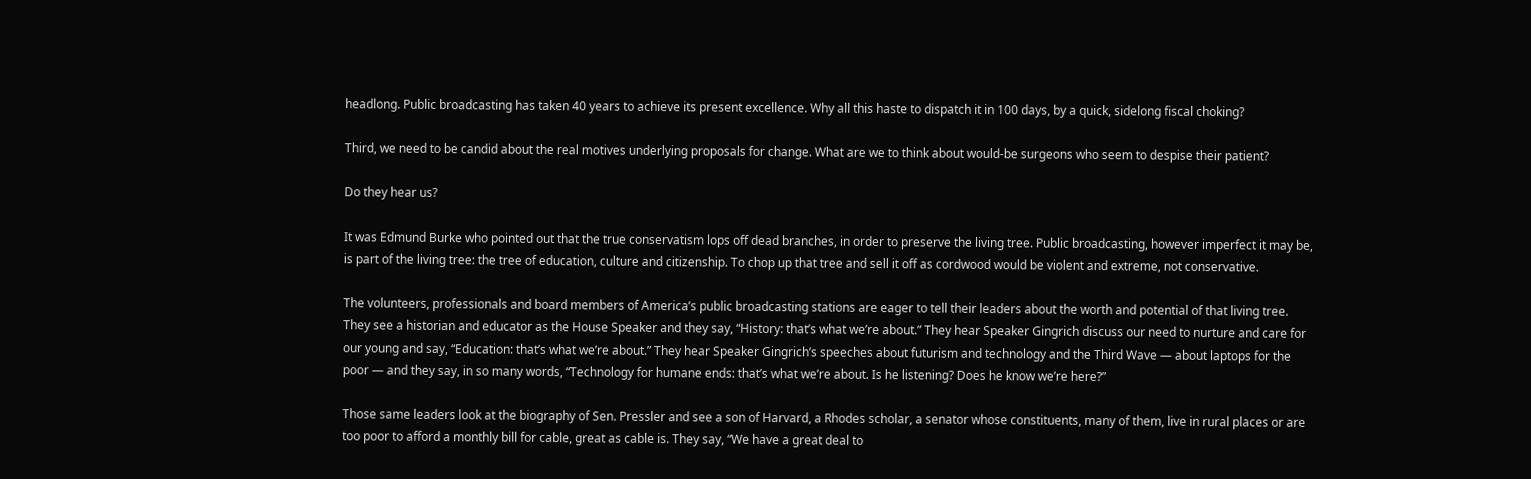headlong. Public broadcasting has taken 40 years to achieve its present excellence. Why all this haste to dispatch it in 100 days, by a quick, sidelong fiscal choking?

Third, we need to be candid about the real motives underlying proposals for change. What are we to think about would-be surgeons who seem to despise their patient?

Do they hear us?

It was Edmund Burke who pointed out that the true conservatism lops off dead branches, in order to preserve the living tree. Public broadcasting, however imperfect it may be, is part of the living tree: the tree of education, culture and citizenship. To chop up that tree and sell it off as cordwood would be violent and extreme, not conservative.

The volunteers, professionals and board members of America’s public broadcasting stations are eager to tell their leaders about the worth and potential of that living tree. They see a historian and educator as the House Speaker and they say, “History: that’s what we’re about.” They hear Speaker Gingrich discuss our need to nurture and care for our young and say, “Education: that’s what we’re about.” They hear Speaker Gingrich’s speeches about futurism and technology and the Third Wave — about laptops for the poor — and they say, in so many words, “Technology for humane ends: that’s what we’re about. Is he listening? Does he know we’re here?”

Those same leaders look at the biography of Sen. Pressler and see a son of Harvard, a Rhodes scholar, a senator whose constituents, many of them, live in rural places or are too poor to afford a monthly bill for cable, great as cable is. They say, “We have a great deal to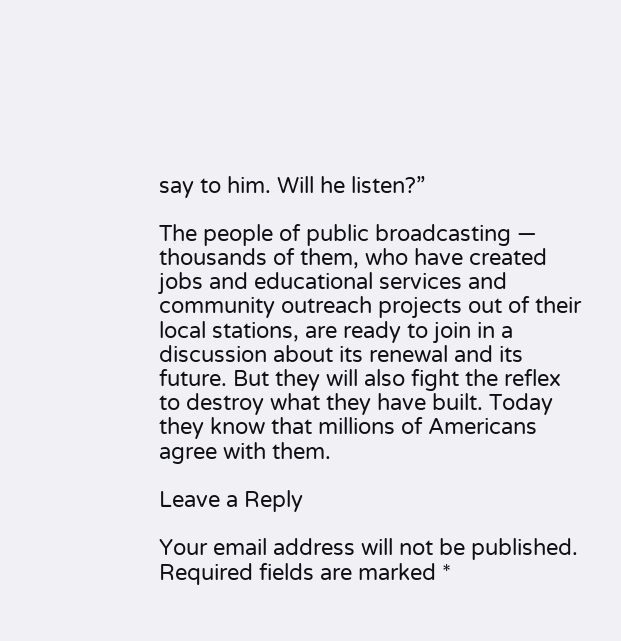say to him. Will he listen?”

The people of public broadcasting — thousands of them, who have created jobs and educational services and community outreach projects out of their local stations, are ready to join in a discussion about its renewal and its future. But they will also fight the reflex to destroy what they have built. Today they know that millions of Americans agree with them.

Leave a Reply

Your email address will not be published. Required fields are marked *